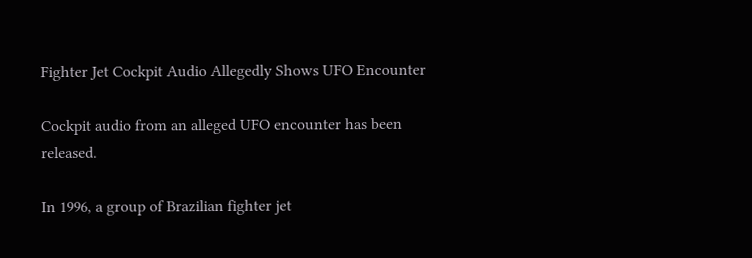Fighter Jet Cockpit Audio Allegedly Shows UFO Encounter

Cockpit audio from an alleged UFO encounter has been released.

In 1996, a group of Brazilian fighter jet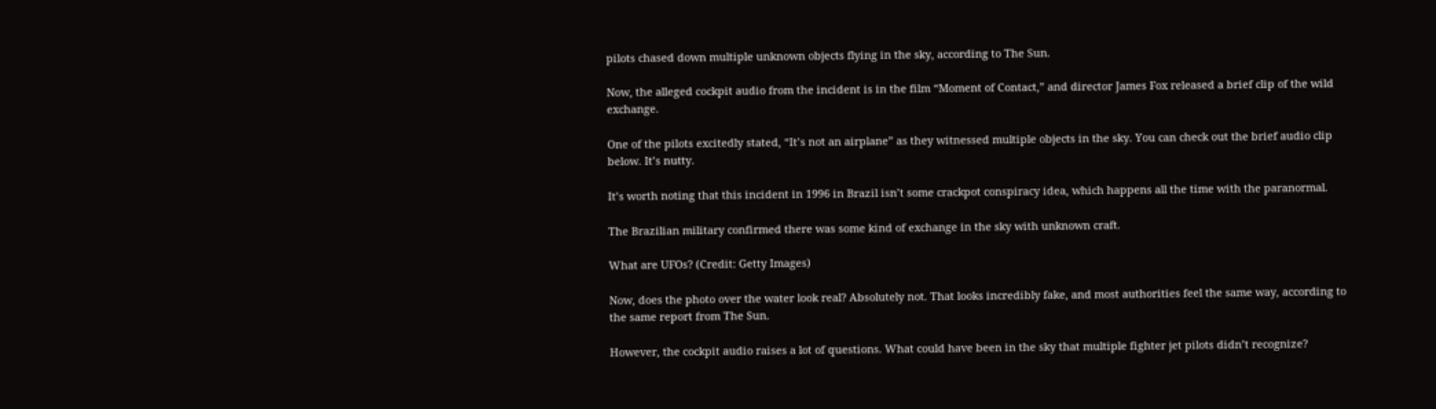pilots chased down multiple unknown objects flying in the sky, according to The Sun.

Now, the alleged cockpit audio from the incident is in the film “Moment of Contact,” and director James Fox released a brief clip of the wild exchange.

One of the pilots excitedly stated, “It’s not an airplane” as they witnessed multiple objects in the sky. You can check out the brief audio clip below. It’s nutty.

It’s worth noting that this incident in 1996 in Brazil isn’t some crackpot conspiracy idea, which happens all the time with the paranormal.

The Brazilian military confirmed there was some kind of exchange in the sky with unknown craft.

What are UFOs? (Credit: Getty Images)

Now, does the photo over the water look real? Absolutely not. That looks incredibly fake, and most authorities feel the same way, according to the same report from The Sun.

However, the cockpit audio raises a lot of questions. What could have been in the sky that multiple fighter jet pilots didn’t recognize?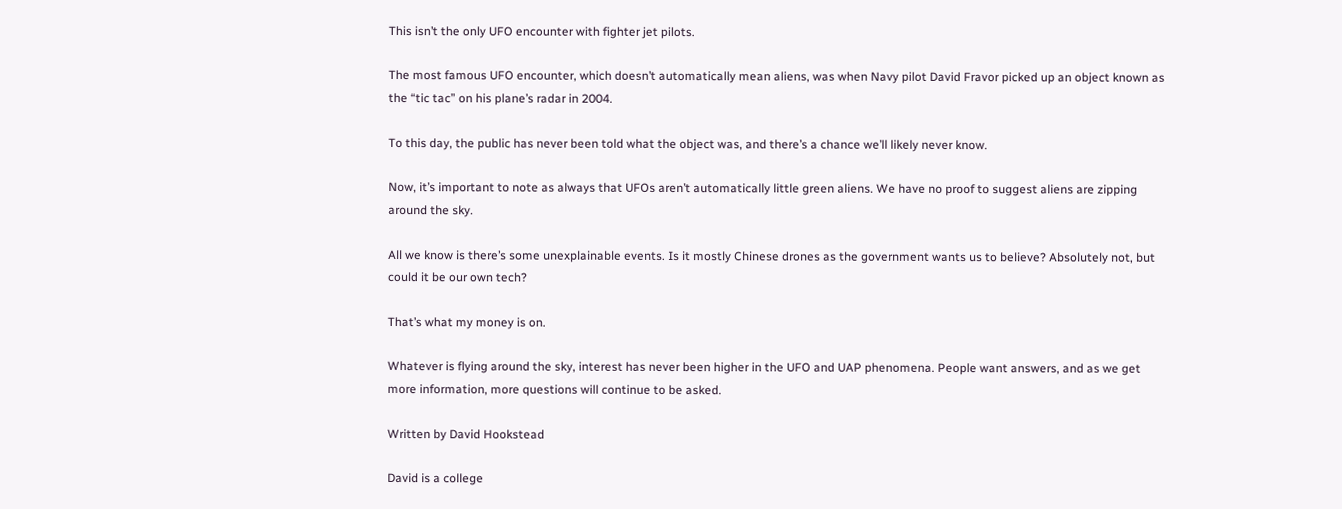This isn’t the only UFO encounter with fighter jet pilots.

The most famous UFO encounter, which doesn’t automatically mean aliens, was when Navy pilot David Fravor picked up an object known as the “tic tac” on his plane’s radar in 2004.

To this day, the public has never been told what the object was, and there’s a chance we’ll likely never know.

Now, it’s important to note as always that UFOs aren’t automatically little green aliens. We have no proof to suggest aliens are zipping around the sky.

All we know is there’s some unexplainable events. Is it mostly Chinese drones as the government wants us to believe? Absolutely not, but could it be our own tech?

That’s what my money is on.

Whatever is flying around the sky, interest has never been higher in the UFO and UAP phenomena. People want answers, and as we get more information, more questions will continue to be asked.

Written by David Hookstead

David is a college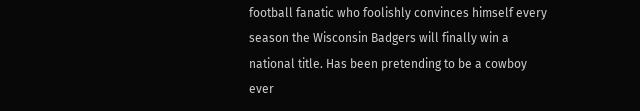football fanatic who foolishly convinces himself every season the Wisconsin Badgers will finally win a national title. Has been pretending to be a cowboy ever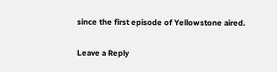since the first episode of Yellowstone aired.

Leave a Reply